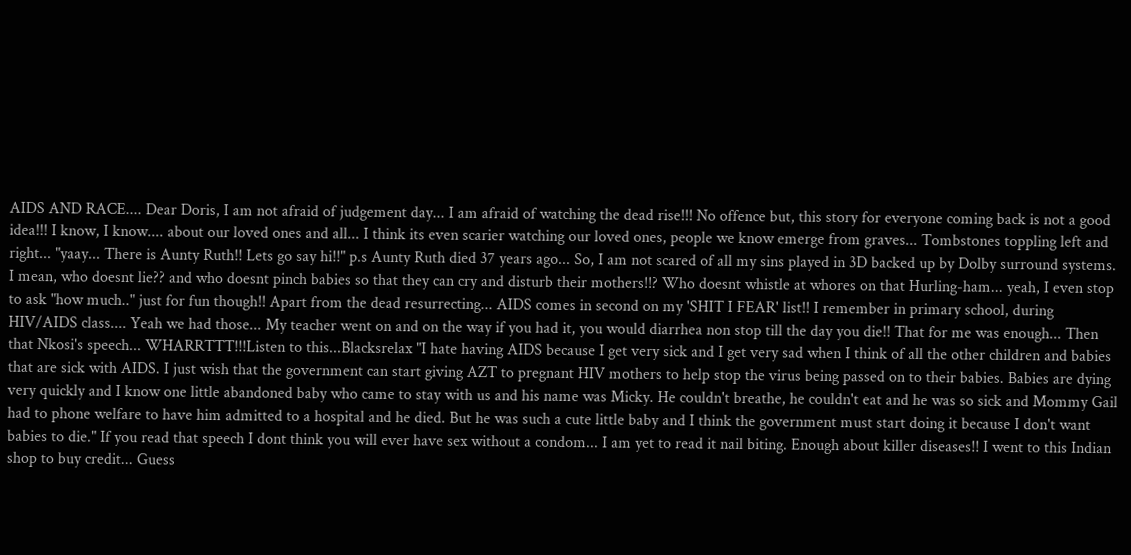AIDS AND RACE.... Dear Doris, I am not afraid of judgement day... I am afraid of watching the dead rise!!! No offence but, this story for everyone coming back is not a good idea!!! I know, I know.... about our loved ones and all... I think its even scarier watching our loved ones, people we know emerge from graves... Tombstones toppling left and right... "yaay... There is Aunty Ruth!! Lets go say hi!!" p.s Aunty Ruth died 37 years ago... So, I am not scared of all my sins played in 3D backed up by Dolby surround systems. I mean, who doesnt lie?? and who doesnt pinch babies so that they can cry and disturb their mothers!!? Who doesnt whistle at whores on that Hurling-ham... yeah, I even stop to ask "how much.." just for fun though!! Apart from the dead resurrecting... AIDS comes in second on my 'SHIT I FEAR' list!! I remember in primary school, during HIV/AIDS class.... Yeah we had those... My teacher went on and on the way if you had it, you would diarrhea non stop till the day you die!! That for me was enough... Then that Nkosi's speech... WHARRTTT!!!Listen to this...Blacksrelax "I hate having AIDS because I get very sick and I get very sad when I think of all the other children and babies that are sick with AIDS. I just wish that the government can start giving AZT to pregnant HIV mothers to help stop the virus being passed on to their babies. Babies are dying very quickly and I know one little abandoned baby who came to stay with us and his name was Micky. He couldn't breathe, he couldn't eat and he was so sick and Mommy Gail had to phone welfare to have him admitted to a hospital and he died. But he was such a cute little baby and I think the government must start doing it because I don't want babies to die." If you read that speech I dont think you will ever have sex without a condom... I am yet to read it nail biting. Enough about killer diseases!! I went to this Indian shop to buy credit... Guess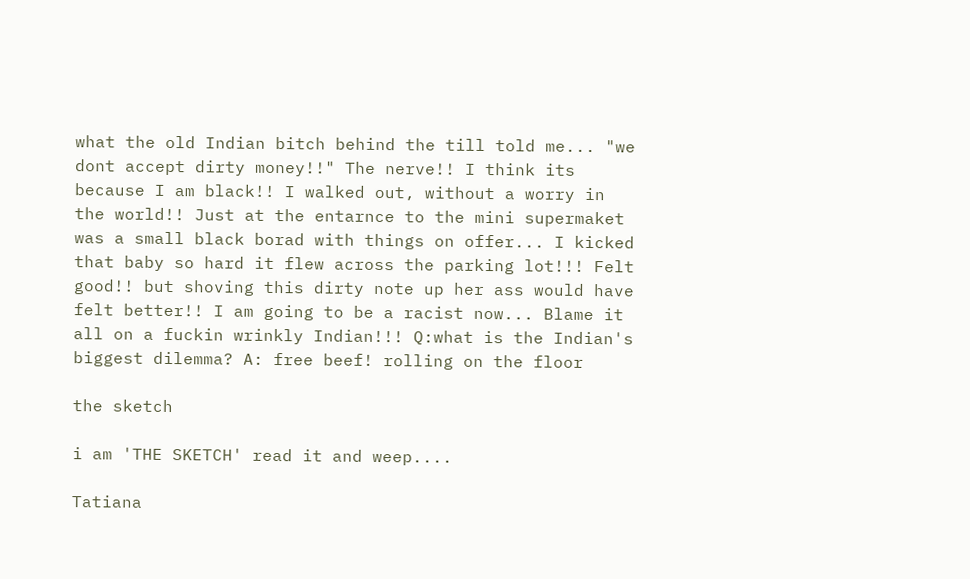what the old Indian bitch behind the till told me... "we dont accept dirty money!!" The nerve!! I think its because I am black!! I walked out, without a worry in the world!! Just at the entarnce to the mini supermaket was a small black borad with things on offer... I kicked that baby so hard it flew across the parking lot!!! Felt good!! but shoving this dirty note up her ass would have felt better!! I am going to be a racist now... Blame it all on a fuckin wrinkly Indian!!! Q:what is the Indian's biggest dilemma? A: free beef! rolling on the floor

the sketch

i am 'THE SKETCH' read it and weep....

Tatiana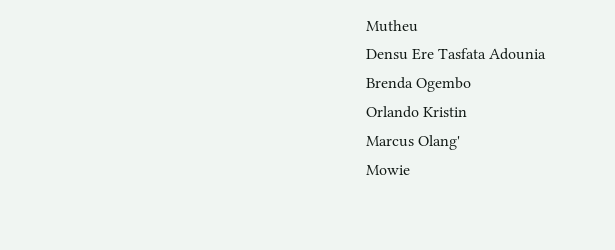Mutheu
Densu Ere Tasfata Adounia
Brenda Ogembo
Orlando Kristin
Marcus Olang'
Mowie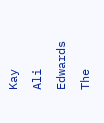Kay
Ali Edwards
The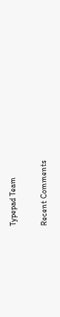Typepad Team

Recent Comments